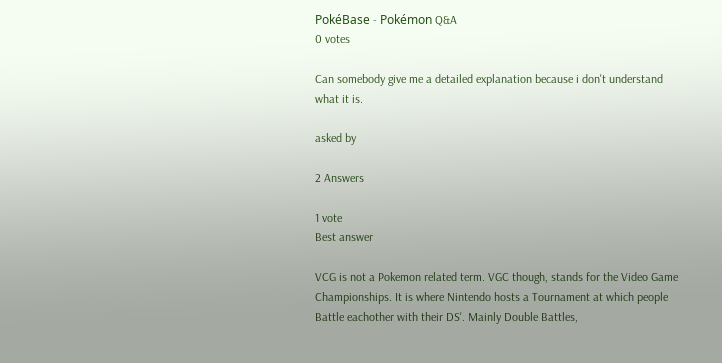PokéBase - Pokémon Q&A
0 votes

Can somebody give me a detailed explanation because i don't understand what it is.

asked by

2 Answers

1 vote
Best answer

VCG is not a Pokemon related term. VGC though, stands for the Video Game Championships. It is where Nintendo hosts a Tournament at which people Battle eachother with their DS'. Mainly Double Battles,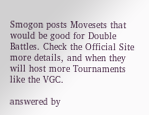Smogon posts Movesets that would be good for Double Battles. Check the Official Site more details, and when they will host more Tournaments like the VGC.

answered by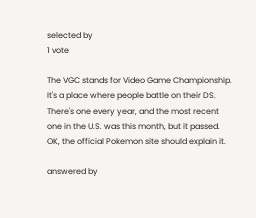selected by
1 vote

The VGC stands for Video Game Championship. It's a place where people battle on their DS.
There's one every year, and the most recent one in the U.S. was this month, but it passed.
OK, the official Pokemon site should explain it.

answered by